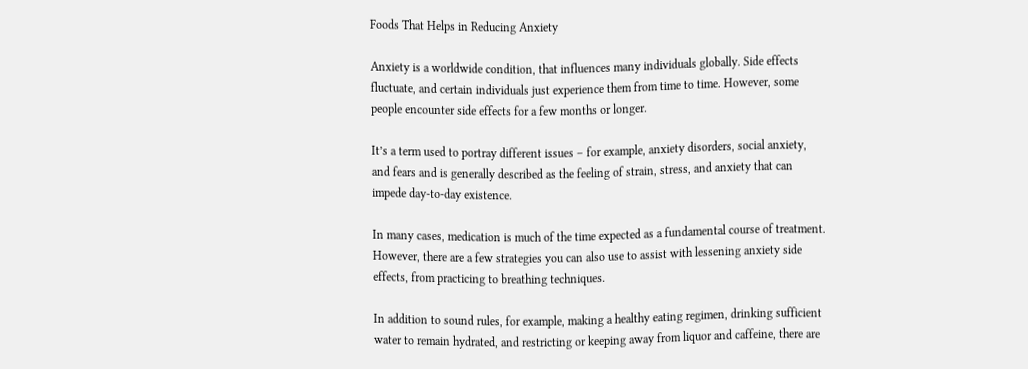Foods That Helps in Reducing Anxiety

Anxiety is a worldwide condition, that influences many individuals globally. Side effects fluctuate, and certain individuals just experience them from time to time. However, some people encounter side effects for a few months or longer.

It’s a term used to portray different issues – for example, anxiety disorders, social anxiety, and fears and is generally described as the feeling of strain, stress, and anxiety that can impede day-to-day existence.

In many cases, medication is much of the time expected as a fundamental course of treatment. However, there are a few strategies you can also use to assist with lessening anxiety side effects, from practicing to breathing techniques.

In addition to sound rules, for example, making a healthy eating regimen, drinking sufficient water to remain hydrated, and restricting or keeping away from liquor and caffeine, there are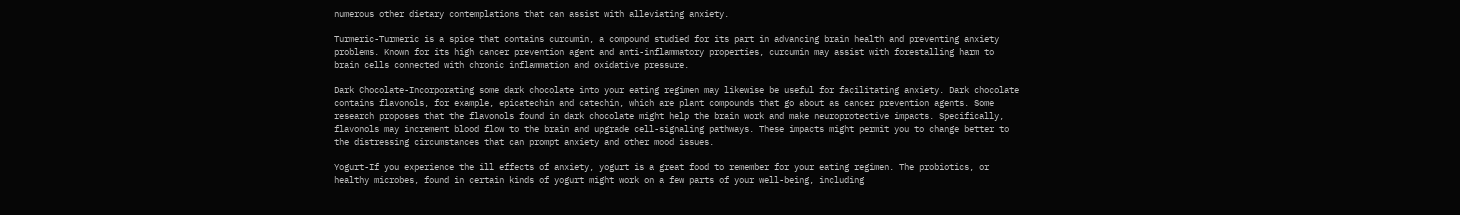numerous other dietary contemplations that can assist with alleviating anxiety.

Turmeric-Turmeric is a spice that contains curcumin, a compound studied for its part in advancing brain health and preventing anxiety problems. Known for its high cancer prevention agent and anti-inflammatory properties, curcumin may assist with forestalling harm to brain cells connected with chronic inflammation and oxidative pressure.

Dark Chocolate-Incorporating some dark chocolate into your eating regimen may likewise be useful for facilitating anxiety. Dark chocolate contains flavonols, for example, epicatechin and catechin, which are plant compounds that go about as cancer prevention agents. Some research proposes that the flavonols found in dark chocolate might help the brain work and make neuroprotective impacts. Specifically, flavonols may increment blood flow to the brain and upgrade cell-signaling pathways. These impacts might permit you to change better to the distressing circumstances that can prompt anxiety and other mood issues.

Yogurt-If you experience the ill effects of anxiety, yogurt is a great food to remember for your eating regimen. The probiotics, or healthy microbes, found in certain kinds of yogurt might work on a few parts of your well-being, including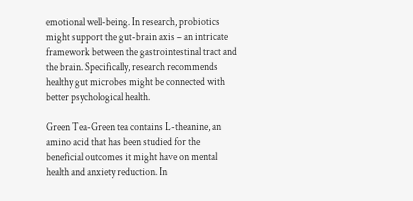emotional well-being. In research, probiotics might support the gut-brain axis – an intricate framework between the gastrointestinal tract and the brain. Specifically, research recommends healthy gut microbes might be connected with better psychological health.

Green Tea-Green tea contains L-theanine, an amino acid that has been studied for the beneficial outcomes it might have on mental health and anxiety reduction. In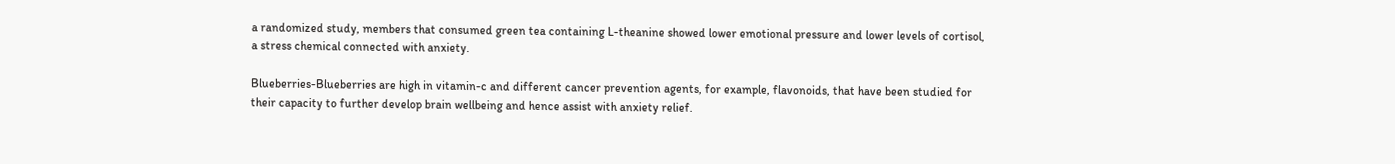a randomized study, members that consumed green tea containing L-theanine showed lower emotional pressure and lower levels of cortisol, a stress chemical connected with anxiety.

Blueberries-Blueberries are high in vitamin-c and different cancer prevention agents, for example, flavonoids, that have been studied for their capacity to further develop brain wellbeing and hence assist with anxiety relief.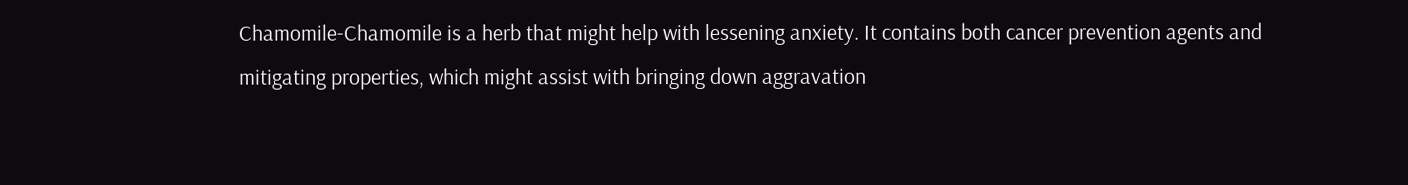Chamomile-Chamomile is a herb that might help with lessening anxiety. It contains both cancer prevention agents and mitigating properties, which might assist with bringing down aggravation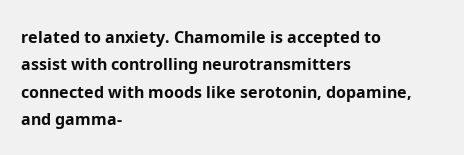related to anxiety. Chamomile is accepted to assist with controlling neurotransmitters connected with moods like serotonin, dopamine, and gamma-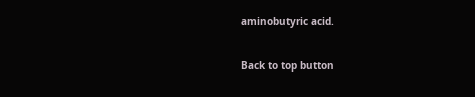aminobutyric acid.

Back to top button